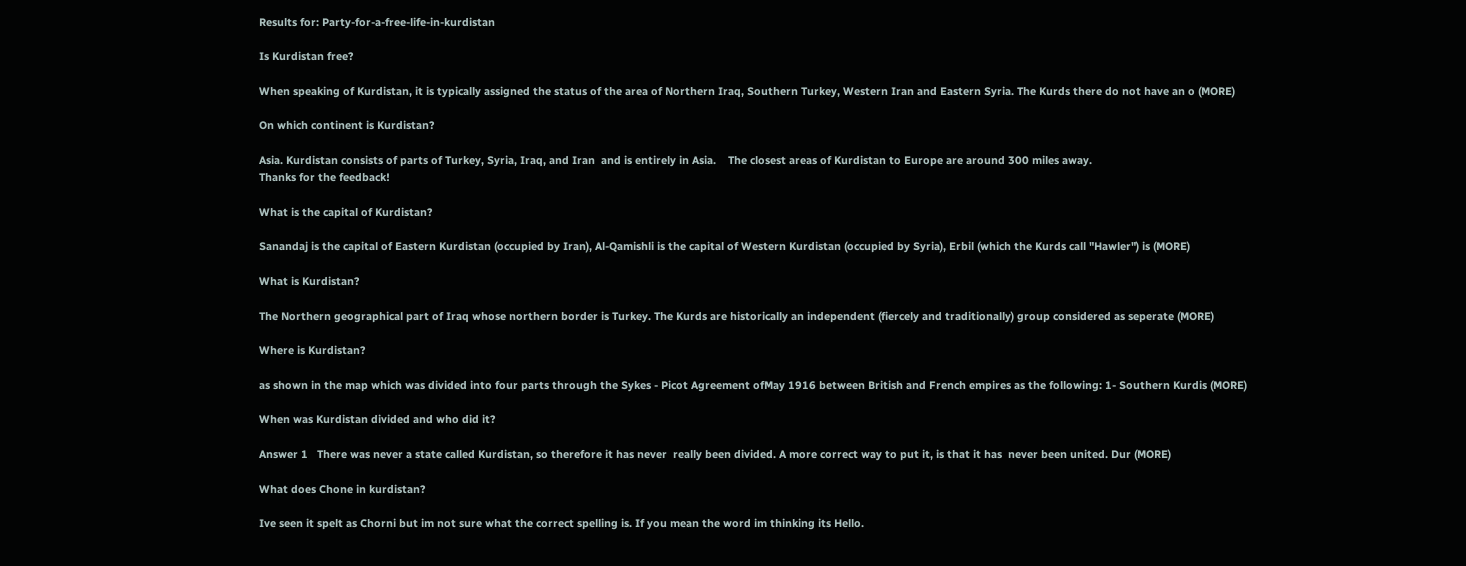Results for: Party-for-a-free-life-in-kurdistan

Is Kurdistan free?

When speaking of Kurdistan, it is typically assigned the status of the area of Northern Iraq, Southern Turkey, Western Iran and Eastern Syria. The Kurds there do not have an o (MORE)

On which continent is Kurdistan?

Asia. Kurdistan consists of parts of Turkey, Syria, Iraq, and Iran  and is entirely in Asia.    The closest areas of Kurdistan to Europe are around 300 miles away.
Thanks for the feedback!

What is the capital of Kurdistan?

Sanandaj is the capital of Eastern Kurdistan (occupied by Iran), Al-Qamishli is the capital of Western Kurdistan (occupied by Syria), Erbil (which the Kurds call "Hawler") is (MORE)

What is Kurdistan?

The Northern geographical part of Iraq whose northern border is Turkey. The Kurds are historically an independent (fiercely and traditionally) group considered as seperate (MORE)

Where is Kurdistan?

as shown in the map which was divided into four parts through the Sykes - Picot Agreement ofMay 1916 between British and French empires as the following: 1- Southern Kurdis (MORE)

When was Kurdistan divided and who did it?

Answer 1   There was never a state called Kurdistan, so therefore it has never  really been divided. A more correct way to put it, is that it has  never been united. Dur (MORE)

What does Chone in kurdistan?

Ive seen it spelt as Chorni but im not sure what the correct spelling is. If you mean the word im thinking its Hello.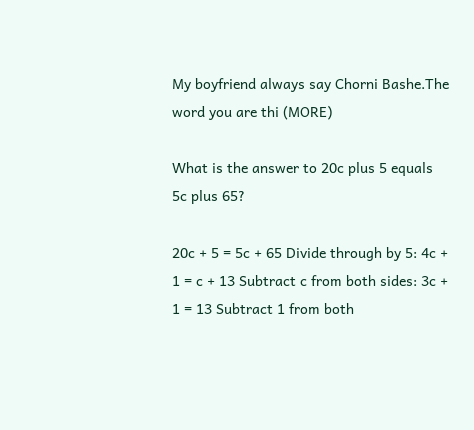My boyfriend always say Chorni Bashe.The word you are thi (MORE)

What is the answer to 20c plus 5 equals 5c plus 65?

20c + 5 = 5c + 65 Divide through by 5: 4c + 1 = c + 13 Subtract c from both sides: 3c + 1 = 13 Subtract 1 from both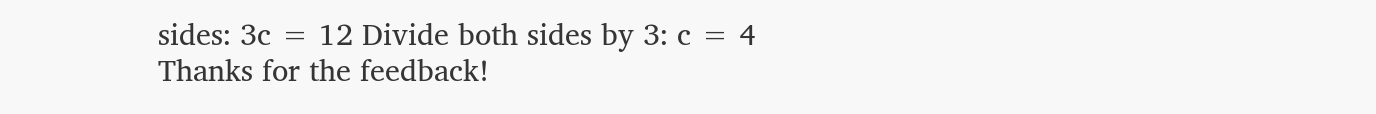sides: 3c = 12 Divide both sides by 3: c = 4
Thanks for the feedback!